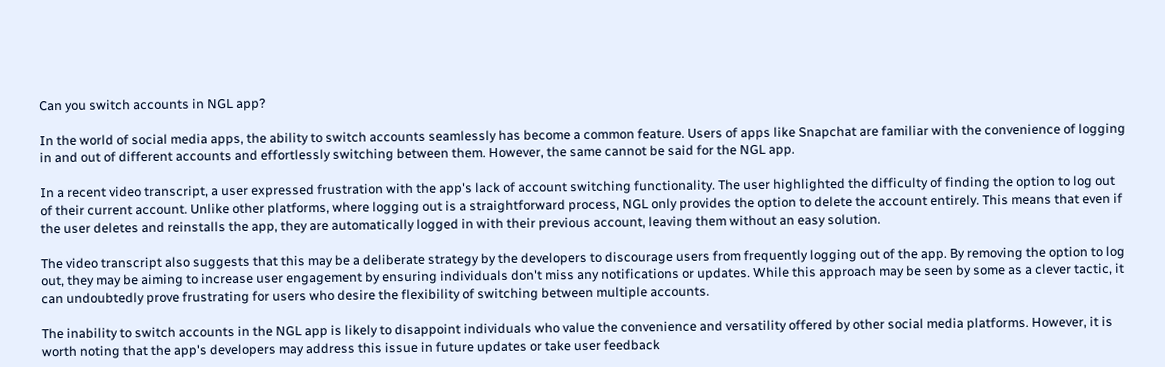Can you switch accounts in NGL app?

In the world of social media apps, the ability to switch accounts seamlessly has become a common feature. Users of apps like Snapchat are familiar with the convenience of logging in and out of different accounts and effortlessly switching between them. However, the same cannot be said for the NGL app.

In a recent video transcript, a user expressed frustration with the app's lack of account switching functionality. The user highlighted the difficulty of finding the option to log out of their current account. Unlike other platforms, where logging out is a straightforward process, NGL only provides the option to delete the account entirely. This means that even if the user deletes and reinstalls the app, they are automatically logged in with their previous account, leaving them without an easy solution.

The video transcript also suggests that this may be a deliberate strategy by the developers to discourage users from frequently logging out of the app. By removing the option to log out, they may be aiming to increase user engagement by ensuring individuals don't miss any notifications or updates. While this approach may be seen by some as a clever tactic, it can undoubtedly prove frustrating for users who desire the flexibility of switching between multiple accounts.

The inability to switch accounts in the NGL app is likely to disappoint individuals who value the convenience and versatility offered by other social media platforms. However, it is worth noting that the app's developers may address this issue in future updates or take user feedback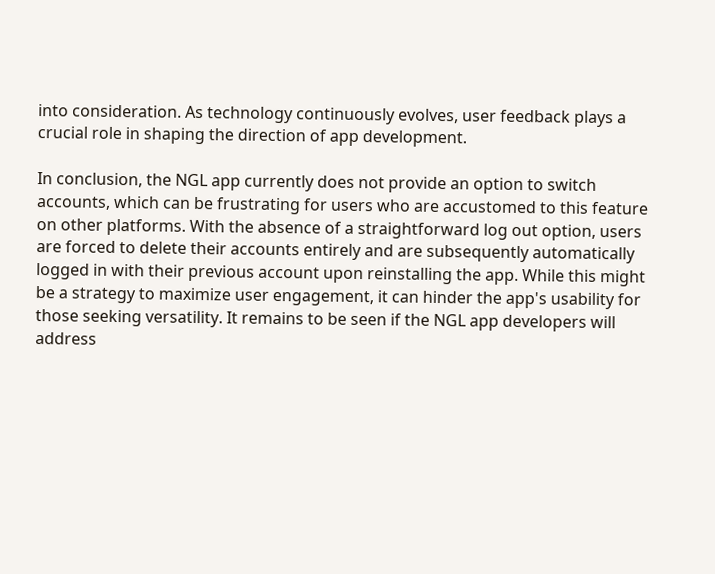into consideration. As technology continuously evolves, user feedback plays a crucial role in shaping the direction of app development.

In conclusion, the NGL app currently does not provide an option to switch accounts, which can be frustrating for users who are accustomed to this feature on other platforms. With the absence of a straightforward log out option, users are forced to delete their accounts entirely and are subsequently automatically logged in with their previous account upon reinstalling the app. While this might be a strategy to maximize user engagement, it can hinder the app's usability for those seeking versatility. It remains to be seen if the NGL app developers will address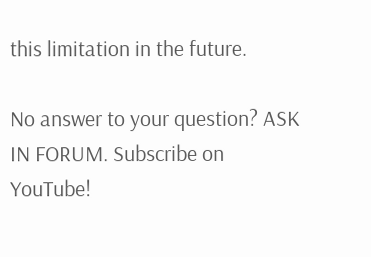this limitation in the future.

No answer to your question? ASK IN FORUM. Subscribe on YouTube!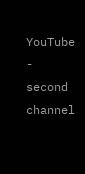YouTube - second channel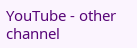YouTube - other channel